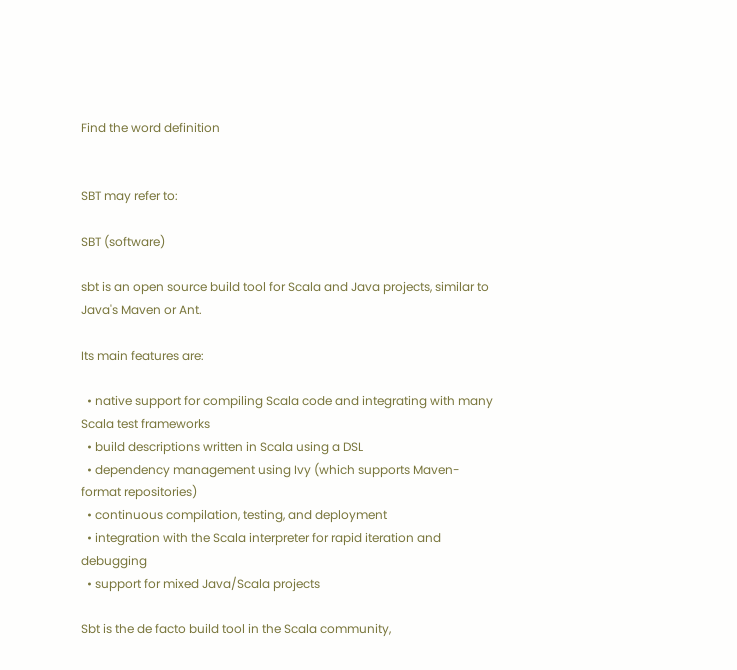Find the word definition


SBT may refer to:

SBT (software)

sbt is an open source build tool for Scala and Java projects, similar to Java's Maven or Ant.

Its main features are:

  • native support for compiling Scala code and integrating with many Scala test frameworks
  • build descriptions written in Scala using a DSL
  • dependency management using Ivy (which supports Maven-format repositories)
  • continuous compilation, testing, and deployment
  • integration with the Scala interpreter for rapid iteration and debugging
  • support for mixed Java/Scala projects

Sbt is the de facto build tool in the Scala community,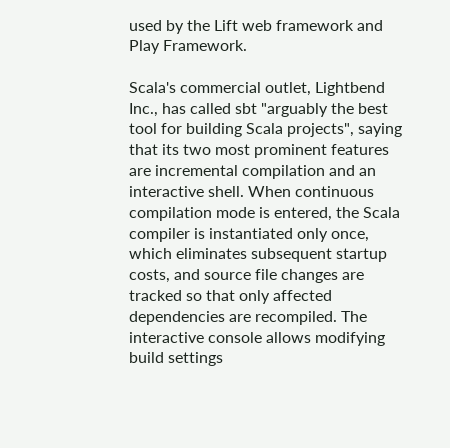used by the Lift web framework and Play Framework.

Scala's commercial outlet, Lightbend Inc., has called sbt "arguably the best tool for building Scala projects", saying that its two most prominent features are incremental compilation and an interactive shell. When continuous compilation mode is entered, the Scala compiler is instantiated only once, which eliminates subsequent startup costs, and source file changes are tracked so that only affected dependencies are recompiled. The interactive console allows modifying build settings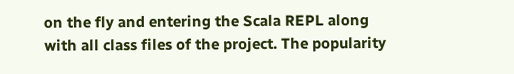on the fly and entering the Scala REPL along with all class files of the project. The popularity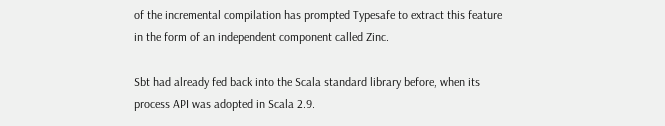of the incremental compilation has prompted Typesafe to extract this feature in the form of an independent component called Zinc.

Sbt had already fed back into the Scala standard library before, when its process API was adopted in Scala 2.9.